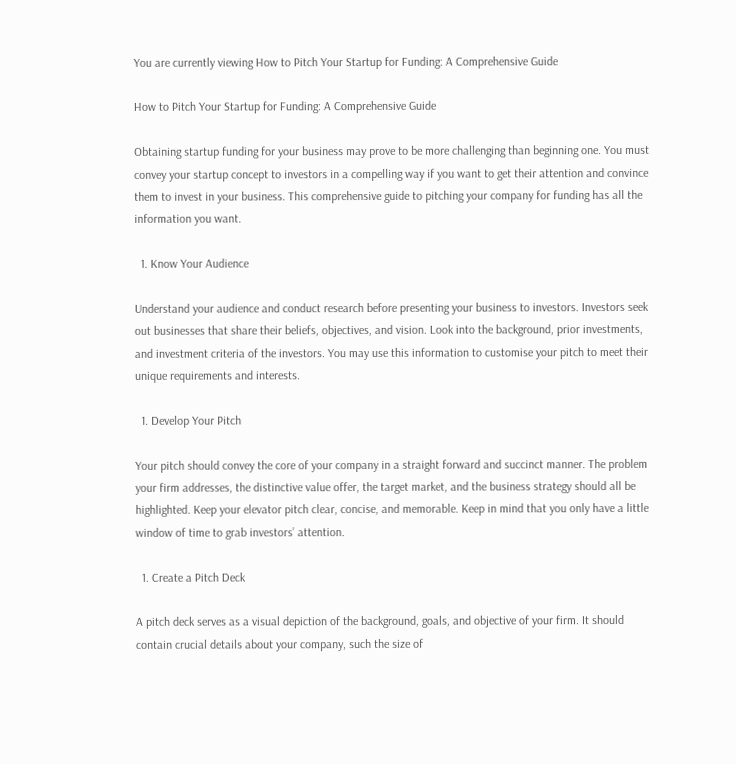You are currently viewing How to Pitch Your Startup for Funding: A Comprehensive Guide

How to Pitch Your Startup for Funding: A Comprehensive Guide

Obtaining startup funding for your business may prove to be more challenging than beginning one. You must convey your startup concept to investors in a compelling way if you want to get their attention and convince them to invest in your business. This comprehensive guide to pitching your company for funding has all the information you want.

  1. Know Your Audience

Understand your audience and conduct research before presenting your business to investors. Investors seek out businesses that share their beliefs, objectives, and vision. Look into the background, prior investments, and investment criteria of the investors. You may use this information to customise your pitch to meet their unique requirements and interests.

  1. Develop Your Pitch

Your pitch should convey the core of your company in a straight forward and succinct manner. The problem your firm addresses, the distinctive value offer, the target market, and the business strategy should all be highlighted. Keep your elevator pitch clear, concise, and memorable. Keep in mind that you only have a little window of time to grab investors’ attention.

  1. Create a Pitch Deck

A pitch deck serves as a visual depiction of the background, goals, and objective of your firm. It should contain crucial details about your company, such the size of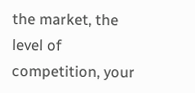the market, the level of competition, your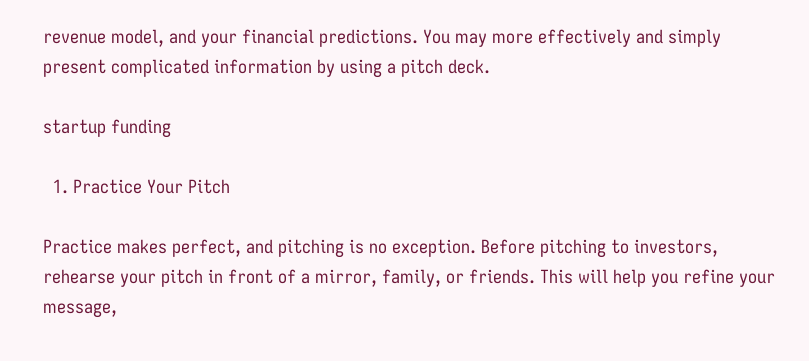revenue model, and your financial predictions. You may more effectively and simply present complicated information by using a pitch deck.

startup funding

  1. Practice Your Pitch

Practice makes perfect, and pitching is no exception. Before pitching to investors, rehearse your pitch in front of a mirror, family, or friends. This will help you refine your message,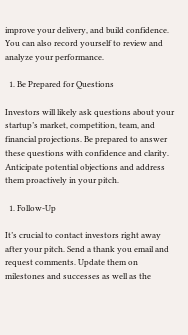improve your delivery, and build confidence. You can also record yourself to review and analyze your performance.

  1. Be Prepared for Questions

Investors will likely ask questions about your startup’s market, competition, team, and financial projections. Be prepared to answer these questions with confidence and clarity. Anticipate potential objections and address them proactively in your pitch.

  1. Follow-Up

It’s crucial to contact investors right away after your pitch. Send a thank you email and request comments. Update them on milestones and successes as well as the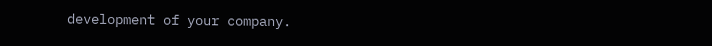development of your company.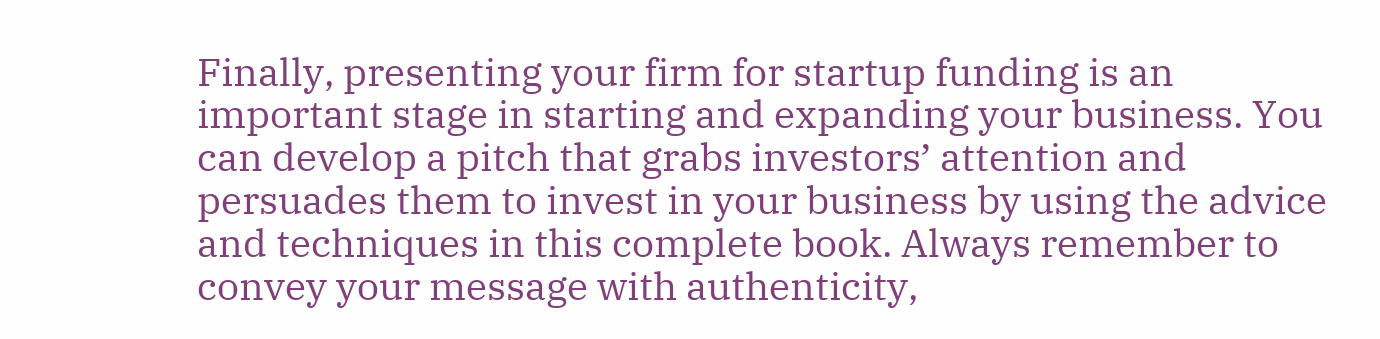Finally, presenting your firm for startup funding is an important stage in starting and expanding your business. You can develop a pitch that grabs investors’ attention and persuades them to invest in your business by using the advice and techniques in this complete book. Always remember to convey your message with authenticity,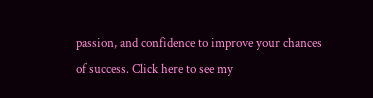passion, and confidence to improve your chances of success. Click here to see my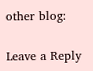other blog:

Leave a Reply